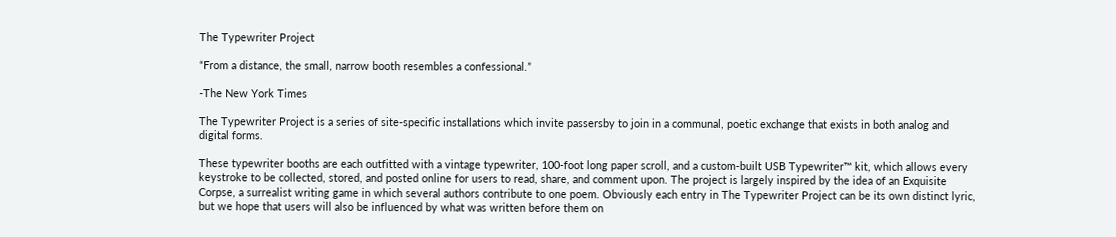The Typewriter Project

“From a distance, the small, narrow booth resembles a confessional.”

-The New York Times

The Typewriter Project is a series of site-specific installations which invite passersby to join in a communal, poetic exchange that exists in both analog and digital forms.

These typewriter booths are each outfitted with a vintage typewriter, 100-foot long paper scroll, and a custom-built USB Typewriter™ kit, which allows every keystroke to be collected, stored, and posted online for users to read, share, and comment upon. The project is largely inspired by the idea of an Exquisite Corpse, a surrealist writing game in which several authors contribute to one poem. Obviously each entry in The Typewriter Project can be its own distinct lyric, but we hope that users will also be influenced by what was written before them on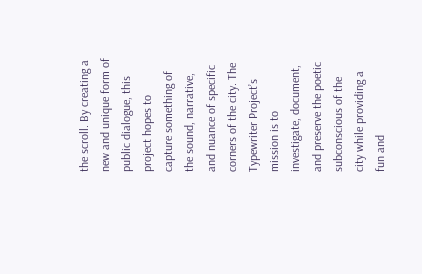the scroll. By creating a new and unique form of public dialogue, this project hopes to capture something of the sound, narrative, and nuance of specific corners of the city. The Typewriter Project’s mission is to investigate, document, and preserve the poetic subconscious of the city while providing a fun and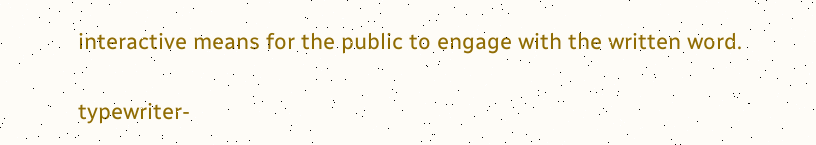interactive means for the public to engage with the written word.

typewriter-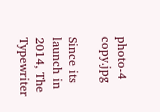photo-4 copy.jpg

Since its launch in 2014, The Typewriter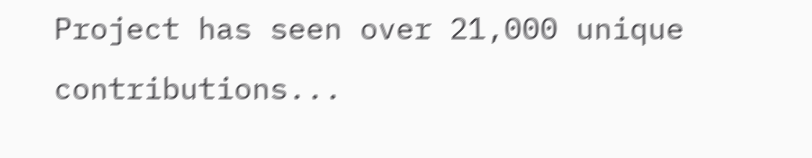Project has seen over 21,000 unique contributions...